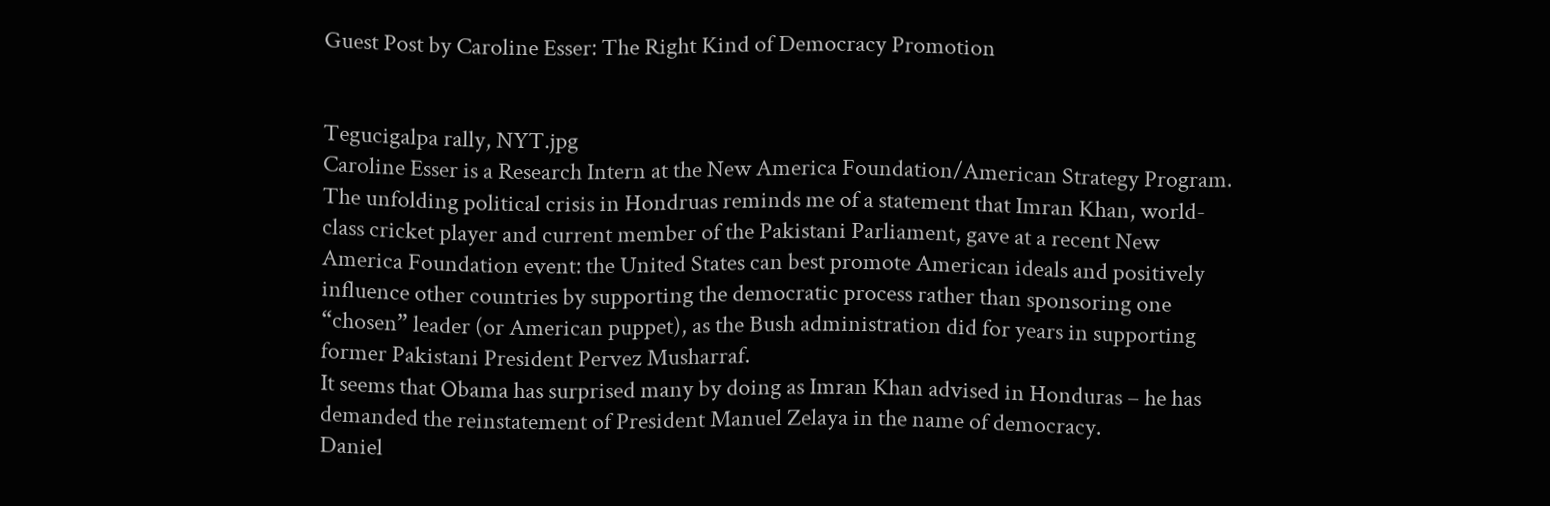Guest Post by Caroline Esser: The Right Kind of Democracy Promotion


Tegucigalpa rally, NYT.jpg
Caroline Esser is a Research Intern at the New America Foundation/American Strategy Program.
The unfolding political crisis in Hondruas reminds me of a statement that Imran Khan, world-class cricket player and current member of the Pakistani Parliament, gave at a recent New America Foundation event: the United States can best promote American ideals and positively influence other countries by supporting the democratic process rather than sponsoring one “chosen” leader (or American puppet), as the Bush administration did for years in supporting former Pakistani President Pervez Musharraf.
It seems that Obama has surprised many by doing as Imran Khan advised in Honduras – he has demanded the reinstatement of President Manuel Zelaya in the name of democracy.
Daniel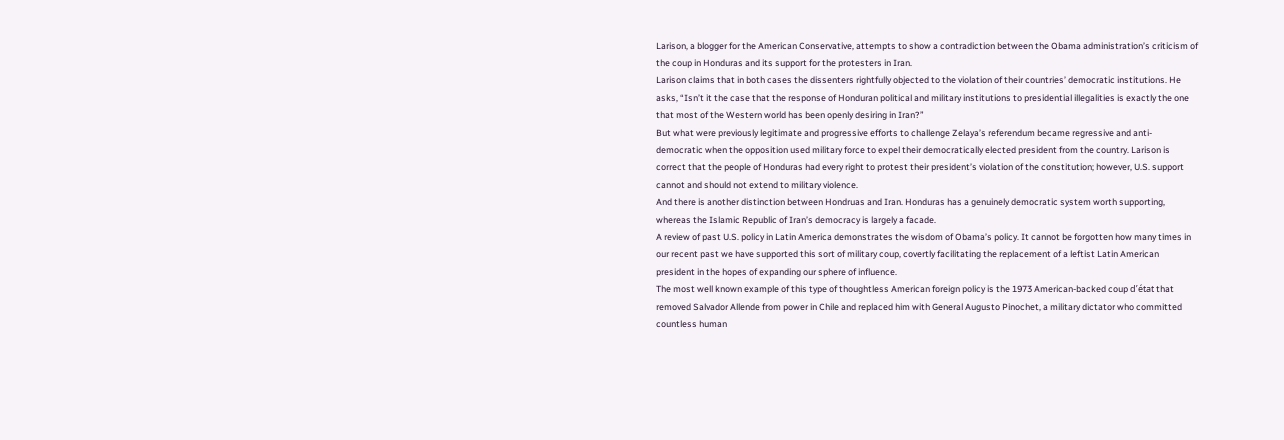Larison, a blogger for the American Conservative, attempts to show a contradiction between the Obama administration’s criticism of the coup in Honduras and its support for the protesters in Iran.
Larison claims that in both cases the dissenters rightfully objected to the violation of their countries’ democratic institutions. He asks, “Isn’t it the case that the response of Honduran political and military institutions to presidential illegalities is exactly the one that most of the Western world has been openly desiring in Iran?”
But what were previously legitimate and progressive efforts to challenge Zelaya’s referendum became regressive and anti-democratic when the opposition used military force to expel their democratically elected president from the country. Larison is correct that the people of Honduras had every right to protest their president’s violation of the constitution; however, U.S. support cannot and should not extend to military violence.
And there is another distinction between Hondruas and Iran. Honduras has a genuinely democratic system worth supporting, whereas the Islamic Republic of Iran’s democracy is largely a facade.
A review of past U.S. policy in Latin America demonstrates the wisdom of Obama’s policy. It cannot be forgotten how many times in our recent past we have supported this sort of military coup, covertly facilitating the replacement of a leftist Latin American president in the hopes of expanding our sphere of influence.
The most well known example of this type of thoughtless American foreign policy is the 1973 American-backed coup d’état that removed Salvador Allende from power in Chile and replaced him with General Augusto Pinochet, a military dictator who committed countless human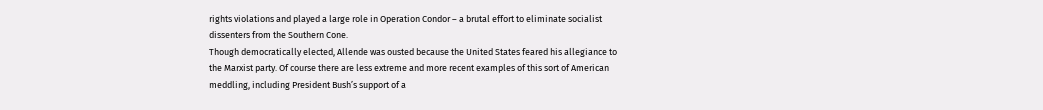rights violations and played a large role in Operation Condor – a brutal effort to eliminate socialist dissenters from the Southern Cone.
Though democratically elected, Allende was ousted because the United States feared his allegiance to the Marxist party. Of course there are less extreme and more recent examples of this sort of American meddling, including President Bush’s support of a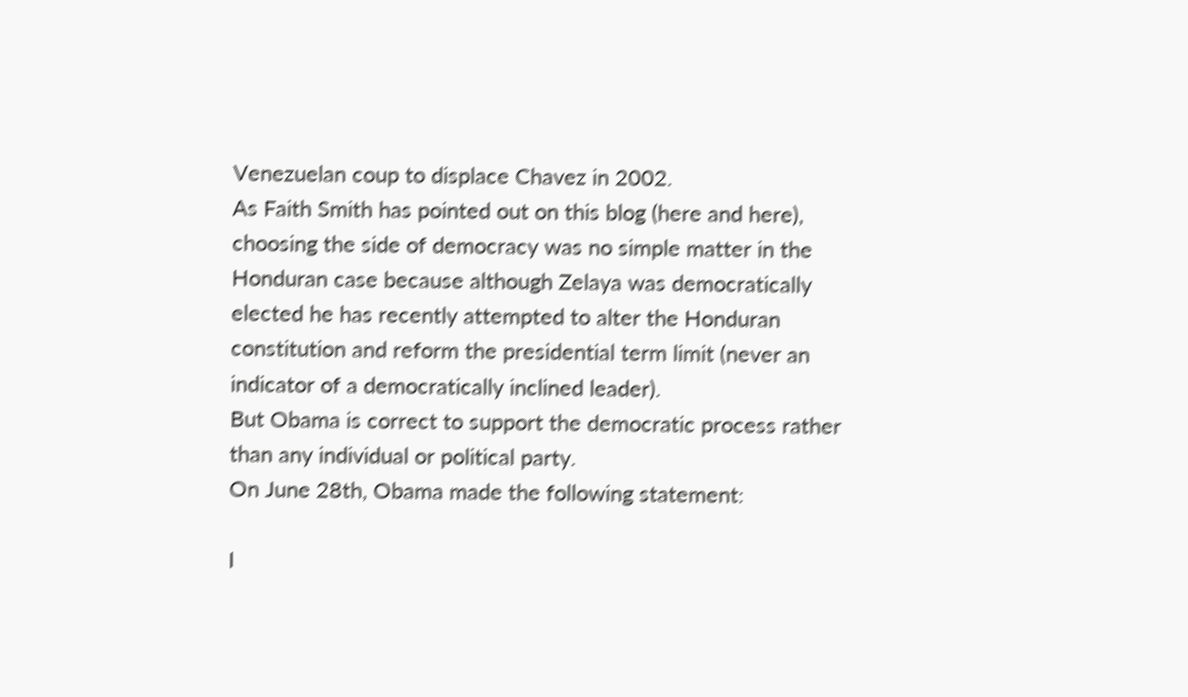Venezuelan coup to displace Chavez in 2002.
As Faith Smith has pointed out on this blog (here and here), choosing the side of democracy was no simple matter in the Honduran case because although Zelaya was democratically elected he has recently attempted to alter the Honduran constitution and reform the presidential term limit (never an indicator of a democratically inclined leader).
But Obama is correct to support the democratic process rather than any individual or political party.
On June 28th, Obama made the following statement:

I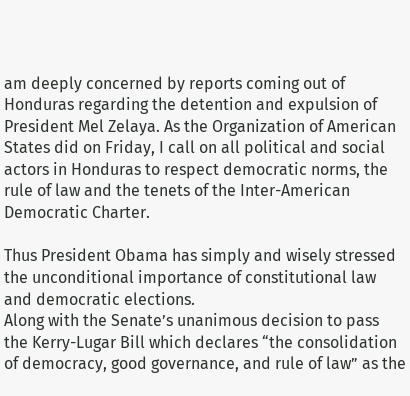am deeply concerned by reports coming out of Honduras regarding the detention and expulsion of President Mel Zelaya. As the Organization of American States did on Friday, I call on all political and social actors in Honduras to respect democratic norms, the rule of law and the tenets of the Inter-American Democratic Charter.

Thus President Obama has simply and wisely stressed the unconditional importance of constitutional law and democratic elections.
Along with the Senate’s unanimous decision to pass the Kerry-Lugar Bill which declares “the consolidation of democracy, good governance, and rule of law” as the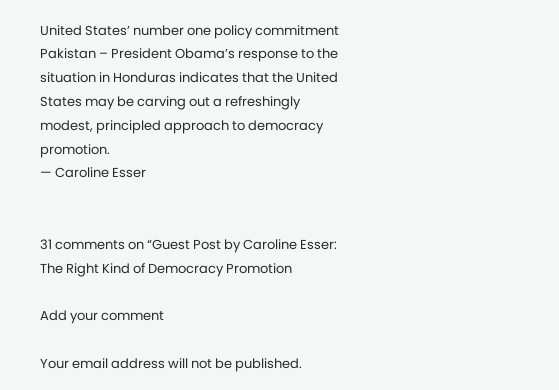United States’ number one policy commitment Pakistan – President Obama’s response to the situation in Honduras indicates that the United States may be carving out a refreshingly modest, principled approach to democracy promotion.
— Caroline Esser


31 comments on “Guest Post by Caroline Esser: The Right Kind of Democracy Promotion

Add your comment

Your email address will not be published.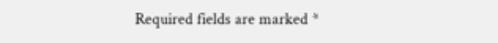Required fields are marked *